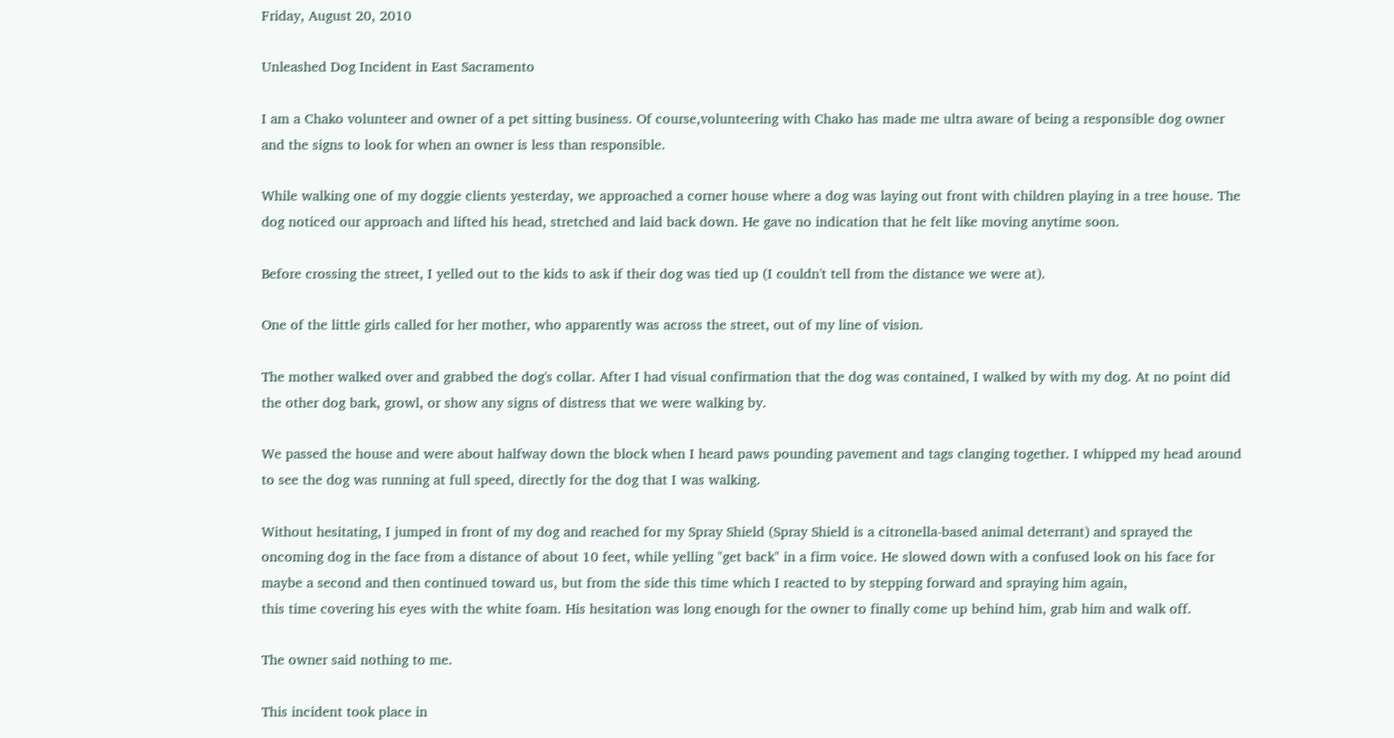Friday, August 20, 2010

Unleashed Dog Incident in East Sacramento

I am a Chako volunteer and owner of a pet sitting business. Of course,volunteering with Chako has made me ultra aware of being a responsible dog owner and the signs to look for when an owner is less than responsible.

While walking one of my doggie clients yesterday, we approached a corner house where a dog was laying out front with children playing in a tree house. The dog noticed our approach and lifted his head, stretched and laid back down. He gave no indication that he felt like moving anytime soon.

Before crossing the street, I yelled out to the kids to ask if their dog was tied up (I couldn't tell from the distance we were at).

One of the little girls called for her mother, who apparently was across the street, out of my line of vision.

The mother walked over and grabbed the dog's collar. After I had visual confirmation that the dog was contained, I walked by with my dog. At no point did the other dog bark, growl, or show any signs of distress that we were walking by.

We passed the house and were about halfway down the block when I heard paws pounding pavement and tags clanging together. I whipped my head around to see the dog was running at full speed, directly for the dog that I was walking.

Without hesitating, I jumped in front of my dog and reached for my Spray Shield (Spray Shield is a citronella-based animal deterrant) and sprayed the oncoming dog in the face from a distance of about 10 feet, while yelling "get back" in a firm voice. He slowed down with a confused look on his face for maybe a second and then continued toward us, but from the side this time which I reacted to by stepping forward and spraying him again,
this time covering his eyes with the white foam. His hesitation was long enough for the owner to finally come up behind him, grab him and walk off.

The owner said nothing to me.

This incident took place in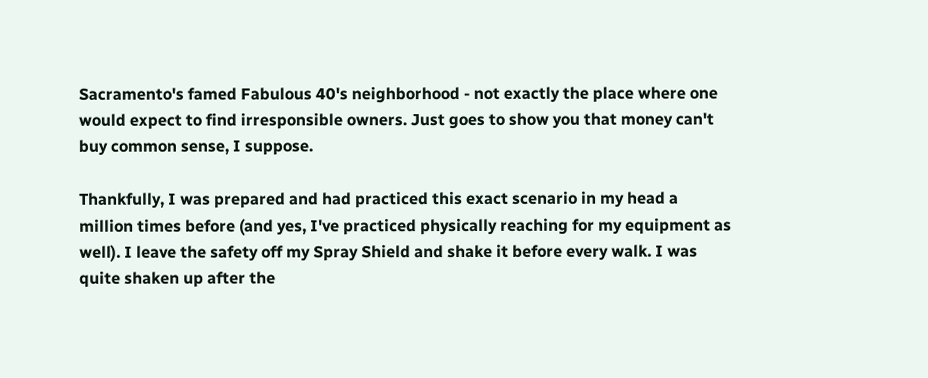Sacramento's famed Fabulous 40's neighborhood - not exactly the place where one would expect to find irresponsible owners. Just goes to show you that money can't buy common sense, I suppose.

Thankfully, I was prepared and had practiced this exact scenario in my head a million times before (and yes, I've practiced physically reaching for my equipment as well). I leave the safety off my Spray Shield and shake it before every walk. I was quite shaken up after the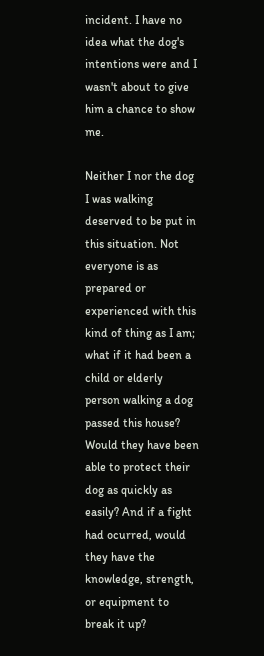incident. I have no idea what the dog's intentions were and I wasn't about to give him a chance to show me.

Neither I nor the dog I was walking deserved to be put in this situation. Not everyone is as prepared or experienced with this kind of thing as I am; what if it had been a child or elderly person walking a dog passed this house? Would they have been able to protect their dog as quickly as easily? And if a fight had ocurred, would they have the knowledge, strength, or equipment to break it up?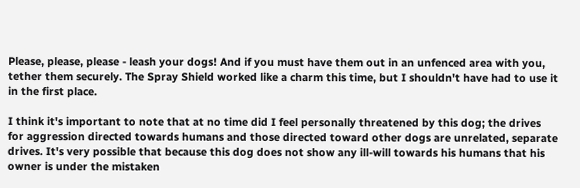Please, please, please - leash your dogs! And if you must have them out in an unfenced area with you, tether them securely. The Spray Shield worked like a charm this time, but I shouldn't have had to use it in the first place.

I think it's important to note that at no time did I feel personally threatened by this dog; the drives for aggression directed towards humans and those directed toward other dogs are unrelated, separate drives. It's very possible that because this dog does not show any ill-will towards his humans that his owner is under the mistaken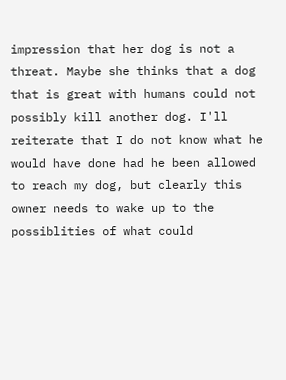impression that her dog is not a threat. Maybe she thinks that a dog that is great with humans could not possibly kill another dog. I'll reiterate that I do not know what he would have done had he been allowed to reach my dog, but clearly this owner needs to wake up to the possiblities of what could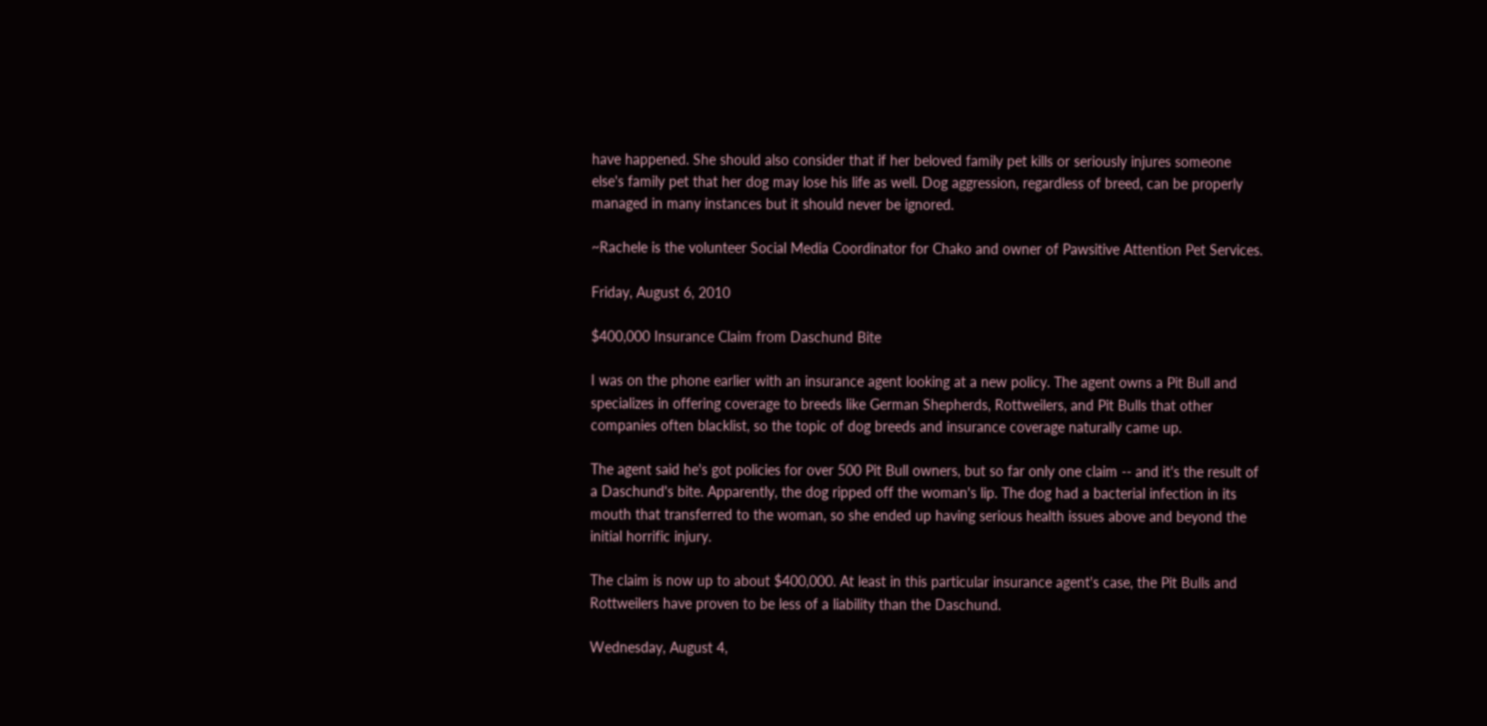have happened. She should also consider that if her beloved family pet kills or seriously injures someone else's family pet that her dog may lose his life as well. Dog aggression, regardless of breed, can be properly managed in many instances but it should never be ignored.

~Rachele is the volunteer Social Media Coordinator for Chako and owner of Pawsitive Attention Pet Services.

Friday, August 6, 2010

$400,000 Insurance Claim from Daschund Bite

I was on the phone earlier with an insurance agent looking at a new policy. The agent owns a Pit Bull and specializes in offering coverage to breeds like German Shepherds, Rottweilers, and Pit Bulls that other companies often blacklist, so the topic of dog breeds and insurance coverage naturally came up.

The agent said he's got policies for over 500 Pit Bull owners, but so far only one claim -- and it's the result of a Daschund's bite. Apparently, the dog ripped off the woman's lip. The dog had a bacterial infection in its mouth that transferred to the woman, so she ended up having serious health issues above and beyond the initial horrific injury.

The claim is now up to about $400,000. At least in this particular insurance agent's case, the Pit Bulls and Rottweilers have proven to be less of a liability than the Daschund.

Wednesday, August 4,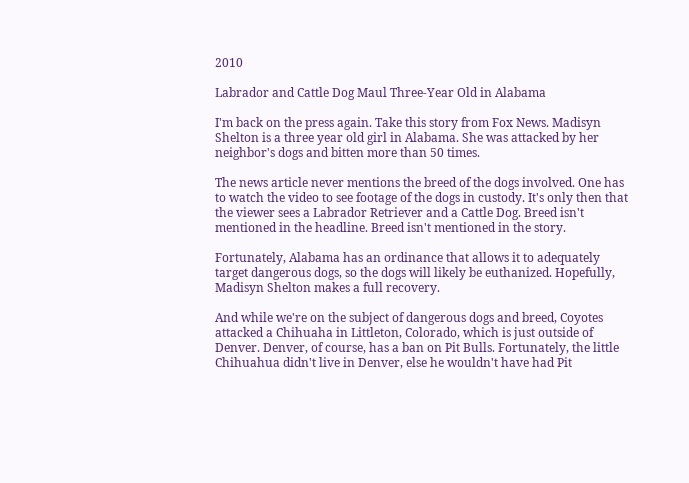2010

Labrador and Cattle Dog Maul Three-Year Old in Alabama

I'm back on the press again. Take this story from Fox News. Madisyn Shelton is a three year old girl in Alabama. She was attacked by her neighbor's dogs and bitten more than 50 times.

The news article never mentions the breed of the dogs involved. One has to watch the video to see footage of the dogs in custody. It's only then that the viewer sees a Labrador Retriever and a Cattle Dog. Breed isn't mentioned in the headline. Breed isn't mentioned in the story.

Fortunately, Alabama has an ordinance that allows it to adequately target dangerous dogs, so the dogs will likely be euthanized. Hopefully, Madisyn Shelton makes a full recovery.

And while we're on the subject of dangerous dogs and breed, Coyotes attacked a Chihuaha in Littleton, Colorado, which is just outside of Denver. Denver, of course, has a ban on Pit Bulls. Fortunately, the little Chihuahua didn't live in Denver, else he wouldn't have had Pit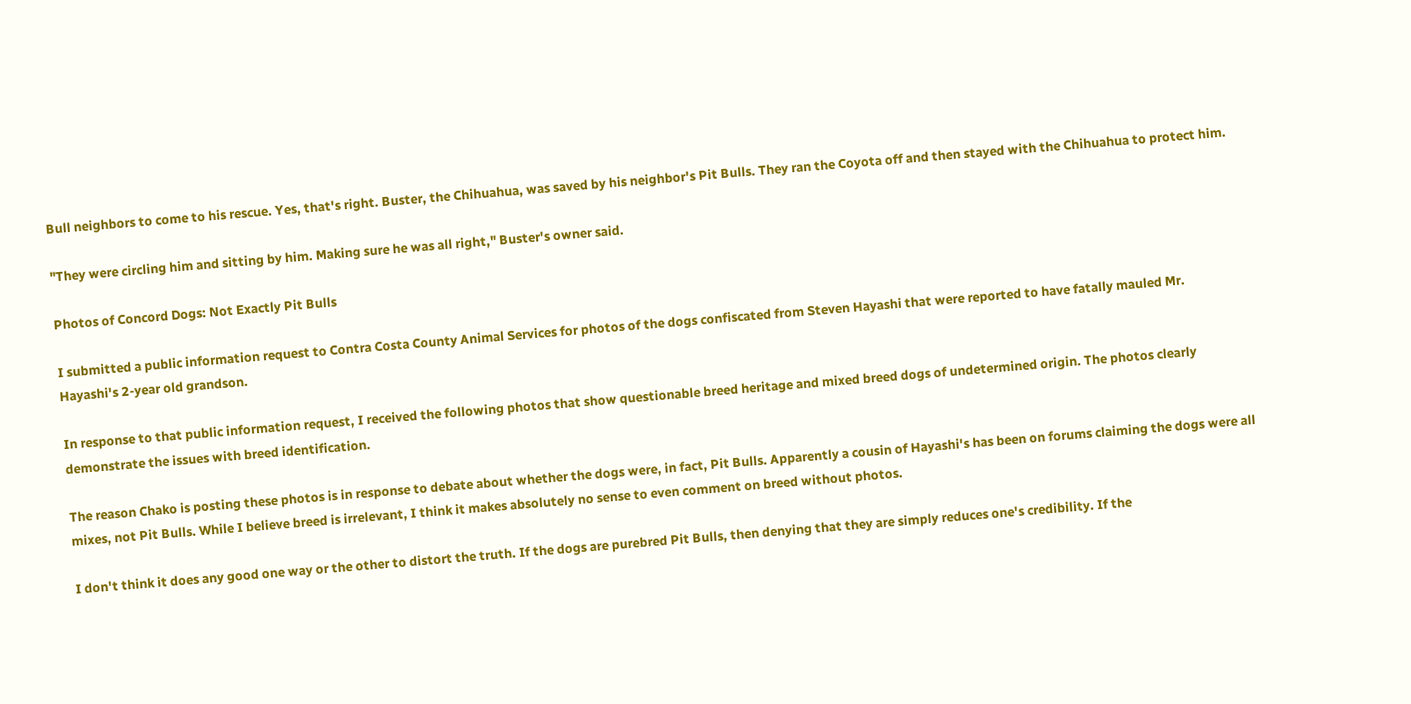Bull neighbors to come to his rescue. Yes, that's right. Buster, the Chihuahua, was saved by his neighbor's Pit Bulls. They ran the Coyota off and then stayed with the Chihuahua to protect him.

"They were circling him and sitting by him. Making sure he was all right," Buster's owner said.

Photos of Concord Dogs: Not Exactly Pit Bulls

I submitted a public information request to Contra Costa County Animal Services for photos of the dogs confiscated from Steven Hayashi that were reported to have fatally mauled Mr. Hayashi's 2-year old grandson.

In response to that public information request, I received the following photos that show questionable breed heritage and mixed breed dogs of undetermined origin. The photos clearly demonstrate the issues with breed identification.

The reason Chako is posting these photos is in response to debate about whether the dogs were, in fact, Pit Bulls. Apparently a cousin of Hayashi's has been on forums claiming the dogs were all mixes, not Pit Bulls. While I believe breed is irrelevant, I think it makes absolutely no sense to even comment on breed without photos.

I don't think it does any good one way or the other to distort the truth. If the dogs are purebred Pit Bulls, then denying that they are simply reduces one's credibility. If the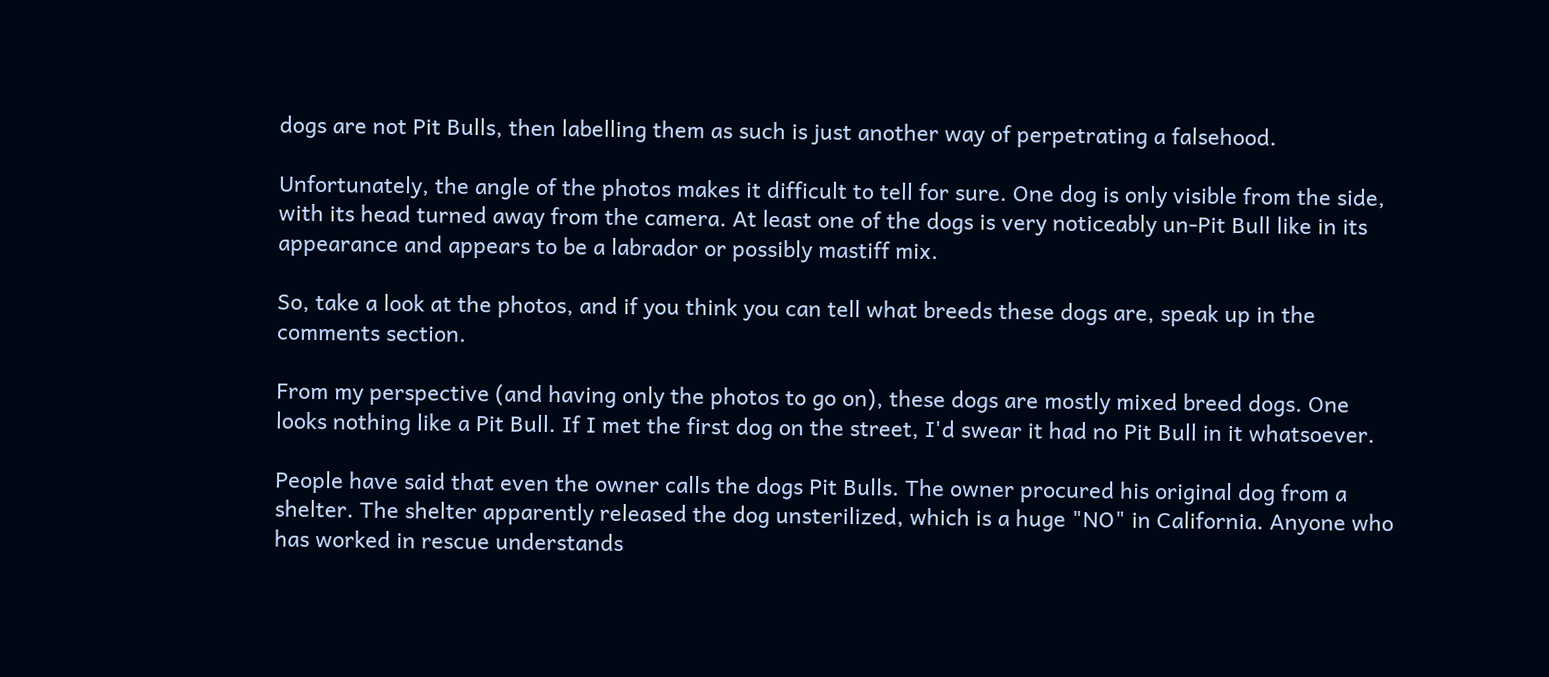dogs are not Pit Bulls, then labelling them as such is just another way of perpetrating a falsehood.

Unfortunately, the angle of the photos makes it difficult to tell for sure. One dog is only visible from the side, with its head turned away from the camera. At least one of the dogs is very noticeably un-Pit Bull like in its appearance and appears to be a labrador or possibly mastiff mix.

So, take a look at the photos, and if you think you can tell what breeds these dogs are, speak up in the comments section.

From my perspective (and having only the photos to go on), these dogs are mostly mixed breed dogs. One looks nothing like a Pit Bull. If I met the first dog on the street, I'd swear it had no Pit Bull in it whatsoever.

People have said that even the owner calls the dogs Pit Bulls. The owner procured his original dog from a shelter. The shelter apparently released the dog unsterilized, which is a huge "NO" in California. Anyone who has worked in rescue understands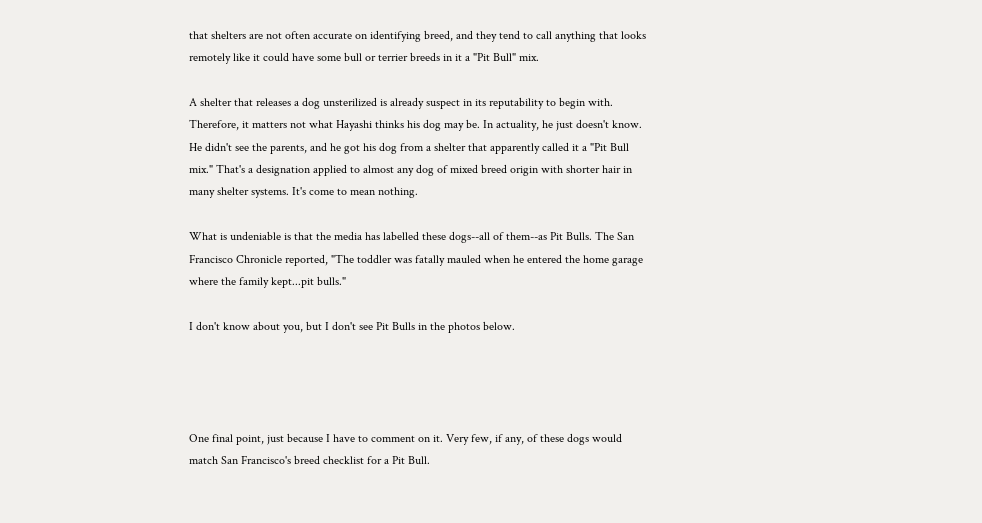that shelters are not often accurate on identifying breed, and they tend to call anything that looks remotely like it could have some bull or terrier breeds in it a "Pit Bull" mix.

A shelter that releases a dog unsterilized is already suspect in its reputability to begin with. Therefore, it matters not what Hayashi thinks his dog may be. In actuality, he just doesn't know. He didn't see the parents, and he got his dog from a shelter that apparently called it a "Pit Bull mix." That's a designation applied to almost any dog of mixed breed origin with shorter hair in many shelter systems. It's come to mean nothing.

What is undeniable is that the media has labelled these dogs--all of them--as Pit Bulls. The San Francisco Chronicle reported, "The toddler was fatally mauled when he entered the home garage where the family kept...pit bulls."

I don't know about you, but I don't see Pit Bulls in the photos below.




One final point, just because I have to comment on it. Very few, if any, of these dogs would match San Francisco's breed checklist for a Pit Bull.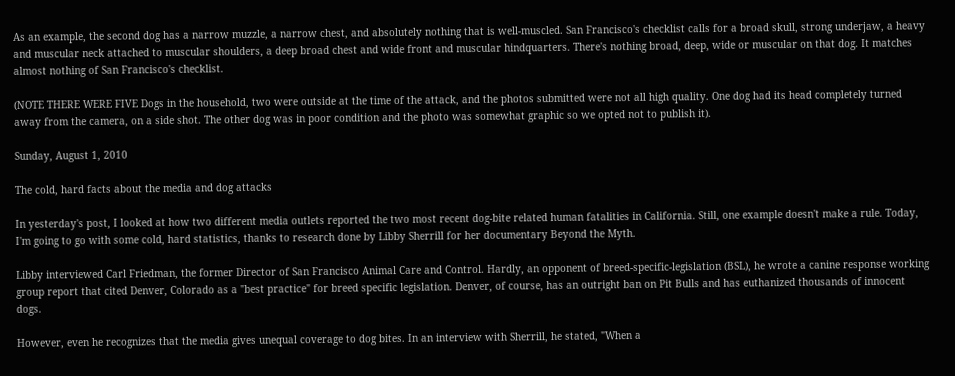As an example, the second dog has a narrow muzzle, a narrow chest, and absolutely nothing that is well-muscled. San Francisco's checklist calls for a broad skull, strong underjaw, a heavy and muscular neck attached to muscular shoulders, a deep broad chest and wide front and muscular hindquarters. There's nothing broad, deep, wide or muscular on that dog. It matches almost nothing of San Francisco's checklist.

(NOTE THERE WERE FIVE Dogs in the household, two were outside at the time of the attack, and the photos submitted were not all high quality. One dog had its head completely turned away from the camera, on a side shot. The other dog was in poor condition and the photo was somewhat graphic so we opted not to publish it).

Sunday, August 1, 2010

The cold, hard facts about the media and dog attacks

In yesterday's post, I looked at how two different media outlets reported the two most recent dog-bite related human fatalities in California. Still, one example doesn't make a rule. Today, I'm going to go with some cold, hard statistics, thanks to research done by Libby Sherrill for her documentary Beyond the Myth.

Libby interviewed Carl Friedman, the former Director of San Francisco Animal Care and Control. Hardly, an opponent of breed-specific-legislation (BSL), he wrote a canine response working group report that cited Denver, Colorado as a "best practice" for breed specific legislation. Denver, of course, has an outright ban on Pit Bulls and has euthanized thousands of innocent dogs.

However, even he recognizes that the media gives unequal coverage to dog bites. In an interview with Sherrill, he stated, "When a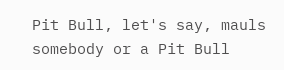Pit Bull, let's say, mauls somebody or a Pit Bull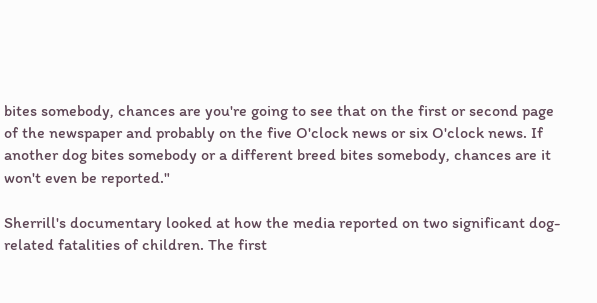bites somebody, chances are you're going to see that on the first or second page of the newspaper and probably on the five O'clock news or six O'clock news. If another dog bites somebody or a different breed bites somebody, chances are it won't even be reported."

Sherrill's documentary looked at how the media reported on two significant dog-related fatalities of children. The first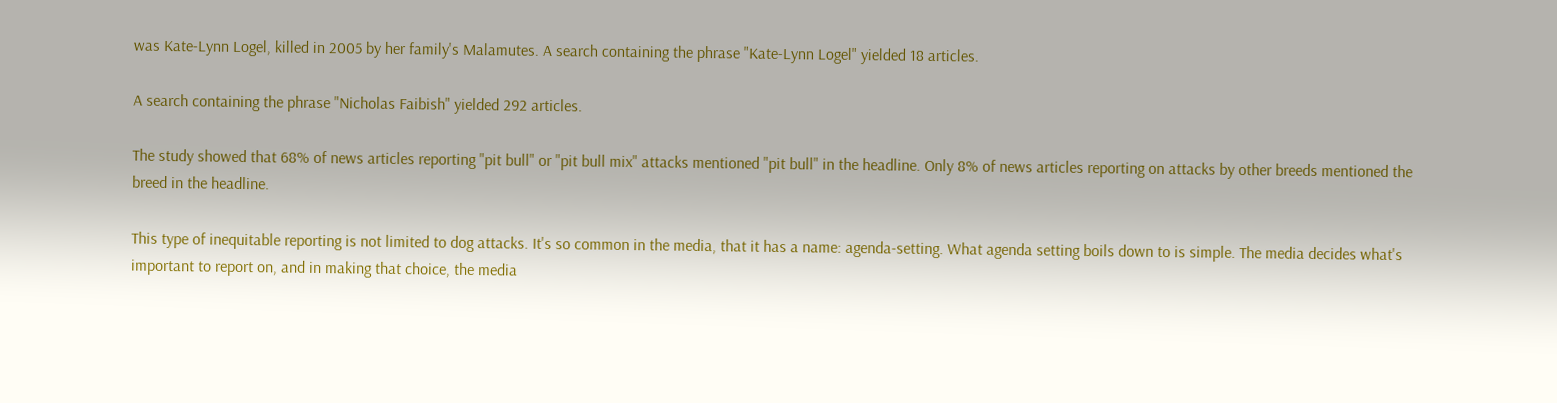was Kate-Lynn Logel, killed in 2005 by her family's Malamutes. A search containing the phrase "Kate-Lynn Logel" yielded 18 articles.

A search containing the phrase "Nicholas Faibish" yielded 292 articles.

The study showed that 68% of news articles reporting "pit bull" or "pit bull mix" attacks mentioned "pit bull" in the headline. Only 8% of news articles reporting on attacks by other breeds mentioned the breed in the headline.

This type of inequitable reporting is not limited to dog attacks. It's so common in the media, that it has a name: agenda-setting. What agenda setting boils down to is simple. The media decides what's important to report on, and in making that choice, the media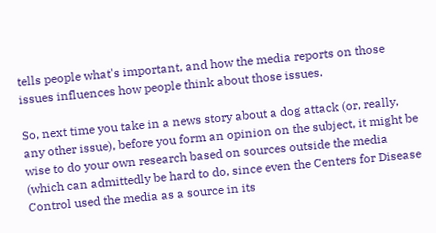tells people what's important, and how the media reports on those issues influences how people think about those issues.

So, next time you take in a news story about a dog attack (or, really, any other issue), before you form an opinion on the subject, it might be wise to do your own research based on sources outside the media (which can admittedly be hard to do, since even the Centers for Disease Control used the media as a source in its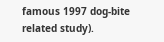famous 1997 dog-bite related study).